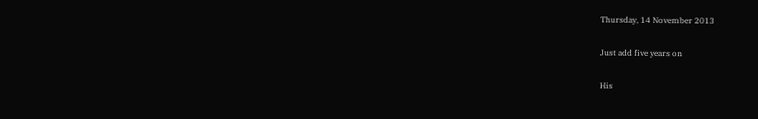Thursday, 14 November 2013

Just add five years on

His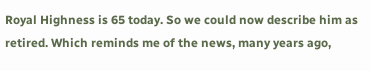Royal Highness is 65 today. So we could now describe him as retired. Which reminds me of the news, many years ago,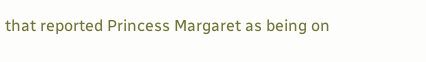that reported Princess Margaret as being on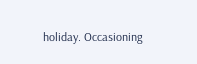holiday. Occasioning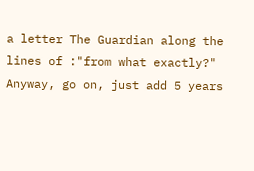a letter The Guardian along the lines of :"from what exactly?"
Anyway, go on, just add 5 years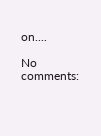on....

No comments: